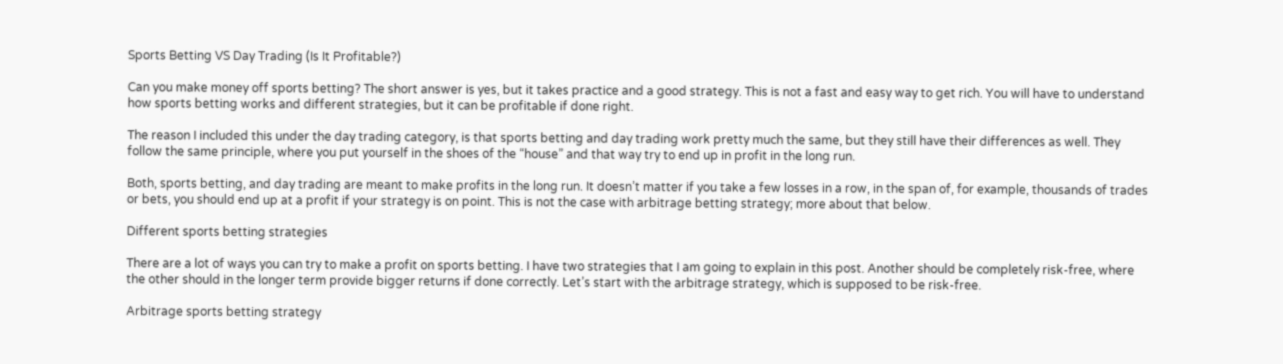Sports Betting VS Day Trading (Is It Profitable?)

Can you make money off sports betting? The short answer is yes, but it takes practice and a good strategy. This is not a fast and easy way to get rich. You will have to understand how sports betting works and different strategies, but it can be profitable if done right.

The reason I included this under the day trading category, is that sports betting and day trading work pretty much the same, but they still have their differences as well. They follow the same principle, where you put yourself in the shoes of the “house” and that way try to end up in profit in the long run.

Both, sports betting, and day trading are meant to make profits in the long run. It doesn’t matter if you take a few losses in a row, in the span of, for example, thousands of trades or bets, you should end up at a profit if your strategy is on point. This is not the case with arbitrage betting strategy; more about that below.

Different sports betting strategies

There are a lot of ways you can try to make a profit on sports betting. I have two strategies that I am going to explain in this post. Another should be completely risk-free, where the other should in the longer term provide bigger returns if done correctly. Let’s start with the arbitrage strategy, which is supposed to be risk-free.

Arbitrage sports betting strategy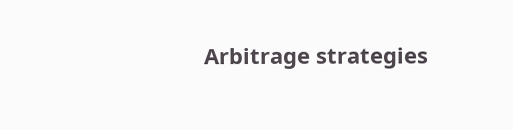Arbitrage strategies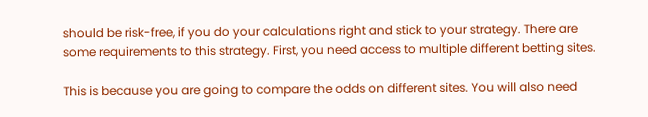should be risk-free, if you do your calculations right and stick to your strategy. There are some requirements to this strategy. First, you need access to multiple different betting sites.

This is because you are going to compare the odds on different sites. You will also need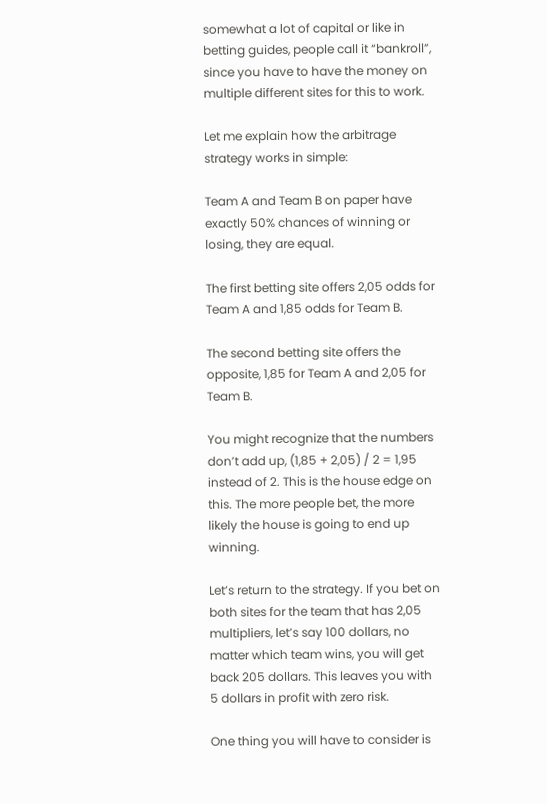somewhat a lot of capital or like in betting guides, people call it “bankroll”, since you have to have the money on multiple different sites for this to work.

Let me explain how the arbitrage strategy works in simple:

Team A and Team B on paper have exactly 50% chances of winning or losing, they are equal.

The first betting site offers 2,05 odds for Team A and 1,85 odds for Team B.

The second betting site offers the opposite, 1,85 for Team A and 2,05 for Team B.

You might recognize that the numbers don’t add up, (1,85 + 2,05) / 2 = 1,95 instead of 2. This is the house edge on this. The more people bet, the more likely the house is going to end up winning.

Let’s return to the strategy. If you bet on both sites for the team that has 2,05 multipliers, let’s say 100 dollars, no matter which team wins, you will get back 205 dollars. This leaves you with 5 dollars in profit with zero risk.

One thing you will have to consider is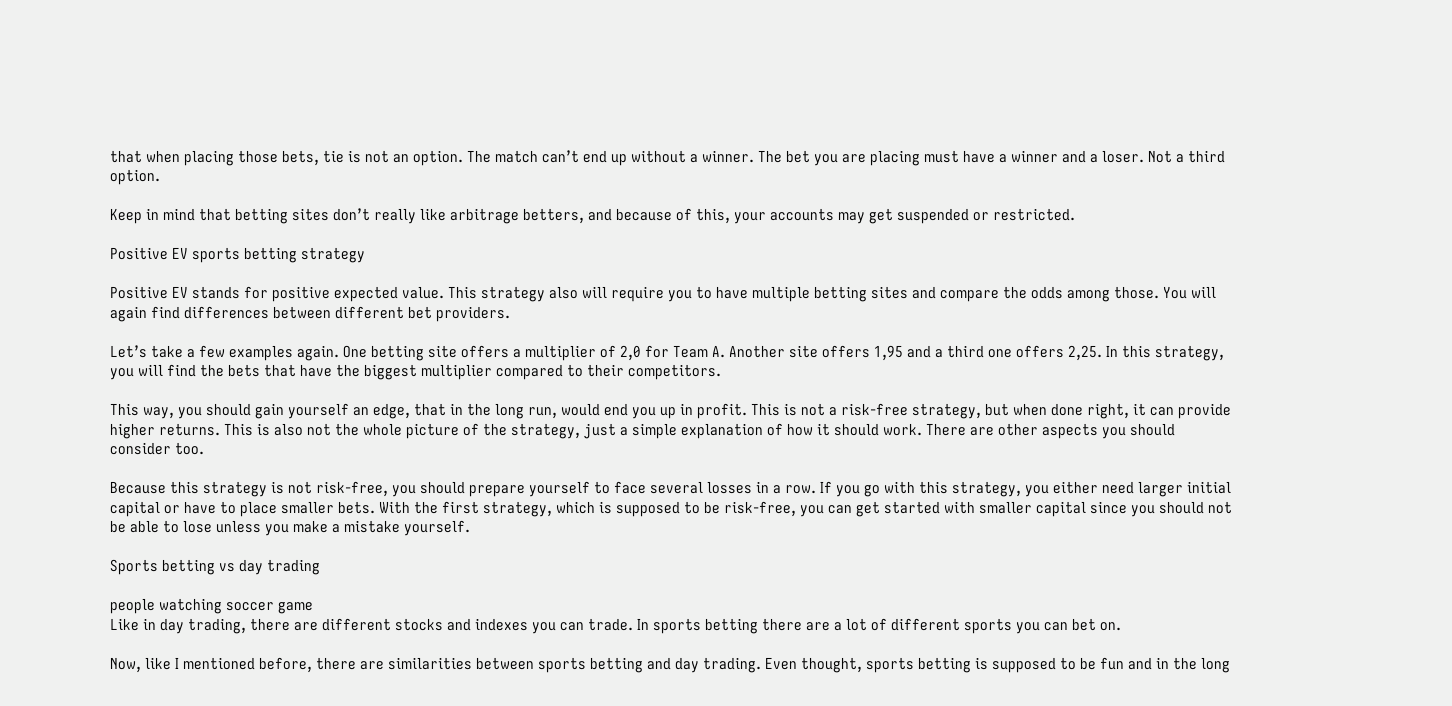that when placing those bets, tie is not an option. The match can’t end up without a winner. The bet you are placing must have a winner and a loser. Not a third option.

Keep in mind that betting sites don’t really like arbitrage betters, and because of this, your accounts may get suspended or restricted.

Positive EV sports betting strategy

Positive EV stands for positive expected value. This strategy also will require you to have multiple betting sites and compare the odds among those. You will again find differences between different bet providers.

Let’s take a few examples again. One betting site offers a multiplier of 2,0 for Team A. Another site offers 1,95 and a third one offers 2,25. In this strategy, you will find the bets that have the biggest multiplier compared to their competitors.

This way, you should gain yourself an edge, that in the long run, would end you up in profit. This is not a risk-free strategy, but when done right, it can provide higher returns. This is also not the whole picture of the strategy, just a simple explanation of how it should work. There are other aspects you should consider too.

Because this strategy is not risk-free, you should prepare yourself to face several losses in a row. If you go with this strategy, you either need larger initial capital or have to place smaller bets. With the first strategy, which is supposed to be risk-free, you can get started with smaller capital since you should not be able to lose unless you make a mistake yourself.

Sports betting vs day trading

people watching soccer game
Like in day trading, there are different stocks and indexes you can trade. In sports betting there are a lot of different sports you can bet on.

Now, like I mentioned before, there are similarities between sports betting and day trading. Even thought, sports betting is supposed to be fun and in the long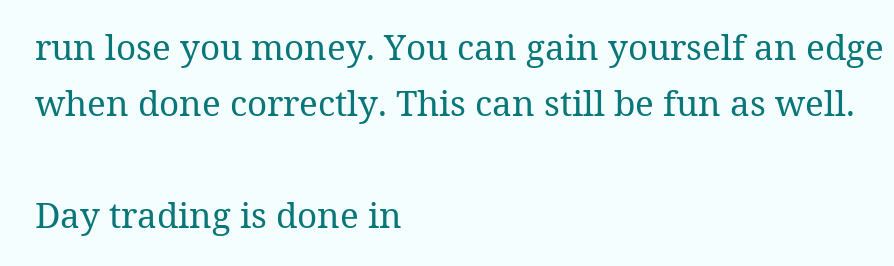run lose you money. You can gain yourself an edge when done correctly. This can still be fun as well.

Day trading is done in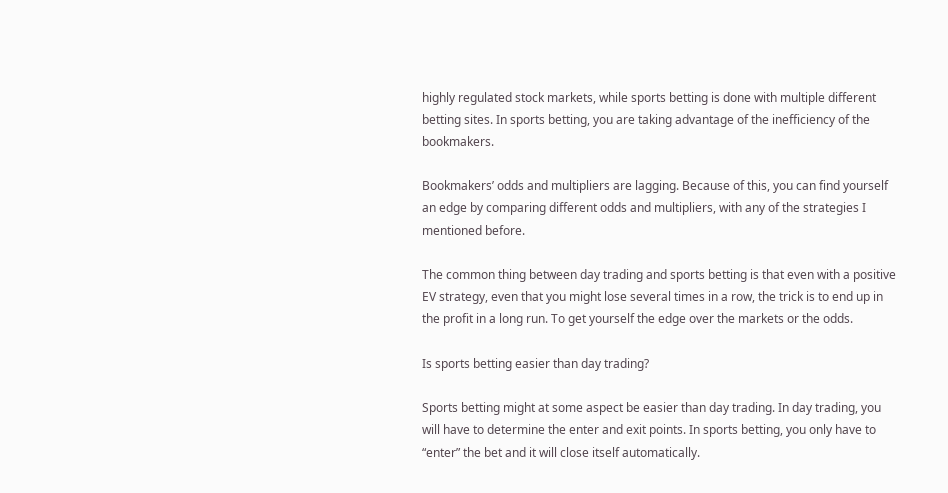highly regulated stock markets, while sports betting is done with multiple different betting sites. In sports betting, you are taking advantage of the inefficiency of the bookmakers.

Bookmakers’ odds and multipliers are lagging. Because of this, you can find yourself an edge by comparing different odds and multipliers, with any of the strategies I mentioned before.

The common thing between day trading and sports betting is that even with a positive EV strategy, even that you might lose several times in a row, the trick is to end up in the profit in a long run. To get yourself the edge over the markets or the odds.

Is sports betting easier than day trading?

Sports betting might at some aspect be easier than day trading. In day trading, you will have to determine the enter and exit points. In sports betting, you only have to “enter” the bet and it will close itself automatically.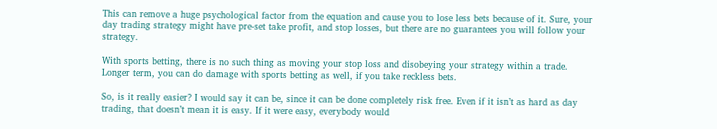This can remove a huge psychological factor from the equation and cause you to lose less bets because of it. Sure, your day trading strategy might have pre-set take profit, and stop losses, but there are no guarantees you will follow your strategy.

With sports betting, there is no such thing as moving your stop loss and disobeying your strategy within a trade. Longer term, you can do damage with sports betting as well, if you take reckless bets.

So, is it really easier? I would say it can be, since it can be done completely risk free. Even if it isn’t as hard as day trading, that doesn’t mean it is easy. If it were easy, everybody would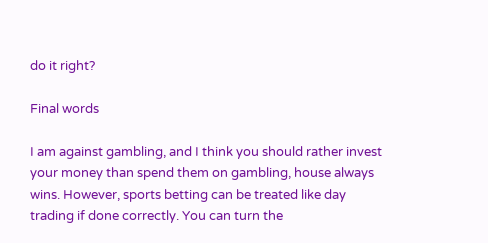do it right?

Final words

I am against gambling, and I think you should rather invest your money than spend them on gambling, house always wins. However, sports betting can be treated like day trading if done correctly. You can turn the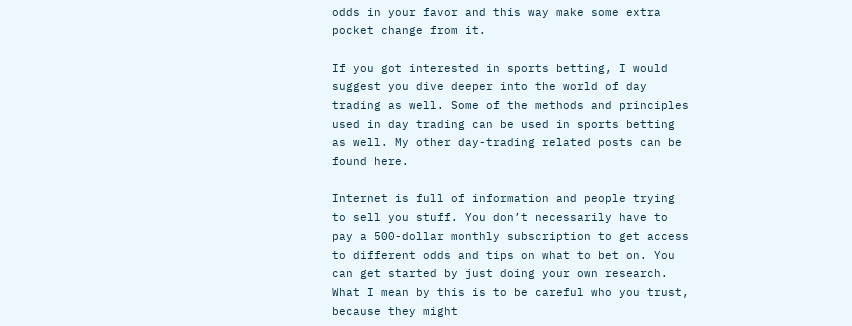odds in your favor and this way make some extra pocket change from it.

If you got interested in sports betting, I would suggest you dive deeper into the world of day trading as well. Some of the methods and principles used in day trading can be used in sports betting as well. My other day-trading related posts can be found here.

Internet is full of information and people trying to sell you stuff. You don’t necessarily have to pay a 500-dollar monthly subscription to get access to different odds and tips on what to bet on. You can get started by just doing your own research. What I mean by this is to be careful who you trust, because they might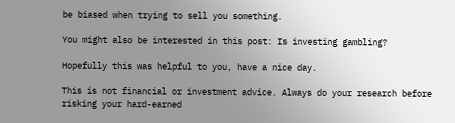be biased when trying to sell you something.

You might also be interested in this post: Is investing gambling?

Hopefully this was helpful to you, have a nice day.

This is not financial or investment advice. Always do your research before risking your hard-earned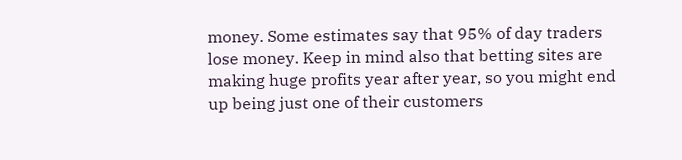money. Some estimates say that 95% of day traders lose money. Keep in mind also that betting sites are making huge profits year after year, so you might end up being just one of their customers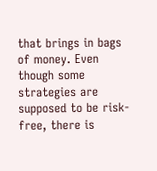that brings in bags of money. Even though some strategies are supposed to be risk-free, there is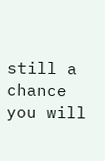still a chance you will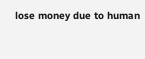lose money due to human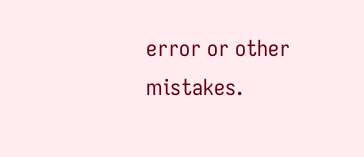error or other mistakes.